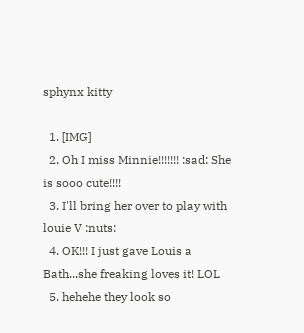sphynx kitty

  1. [IMG]
  2. Oh I miss Minnie!!!!!!! :sad: She is sooo cute!!!!
  3. I'll bring her over to play with louie V :nuts:
  4. OK!!! I just gave Louis a Bath...she freaking loves it! LOL
  5. hehehe they look so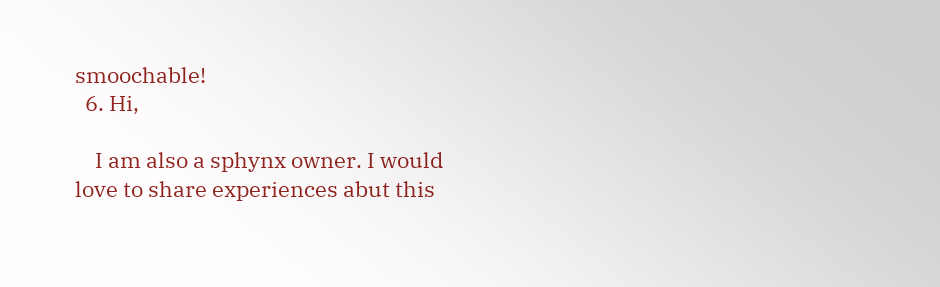smoochable!
  6. Hi,

    I am also a sphynx owner. I would love to share experiences abut this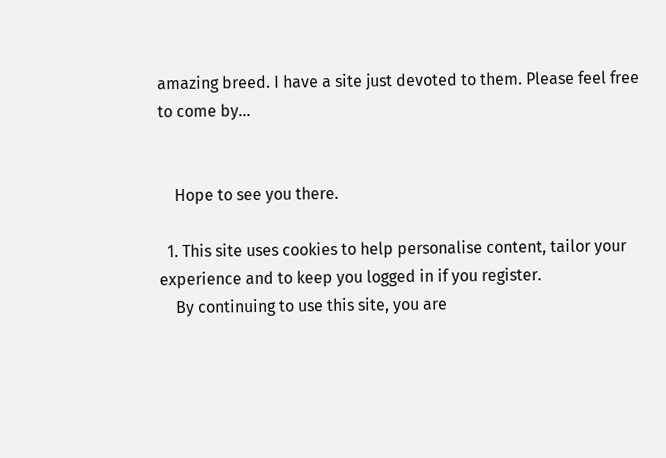amazing breed. I have a site just devoted to them. Please feel free to come by...


    Hope to see you there.

  1. This site uses cookies to help personalise content, tailor your experience and to keep you logged in if you register.
    By continuing to use this site, you are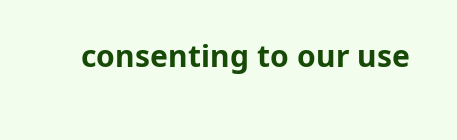consenting to our use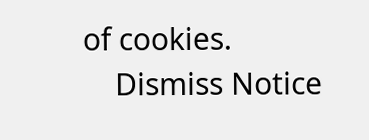of cookies.
    Dismiss Notice